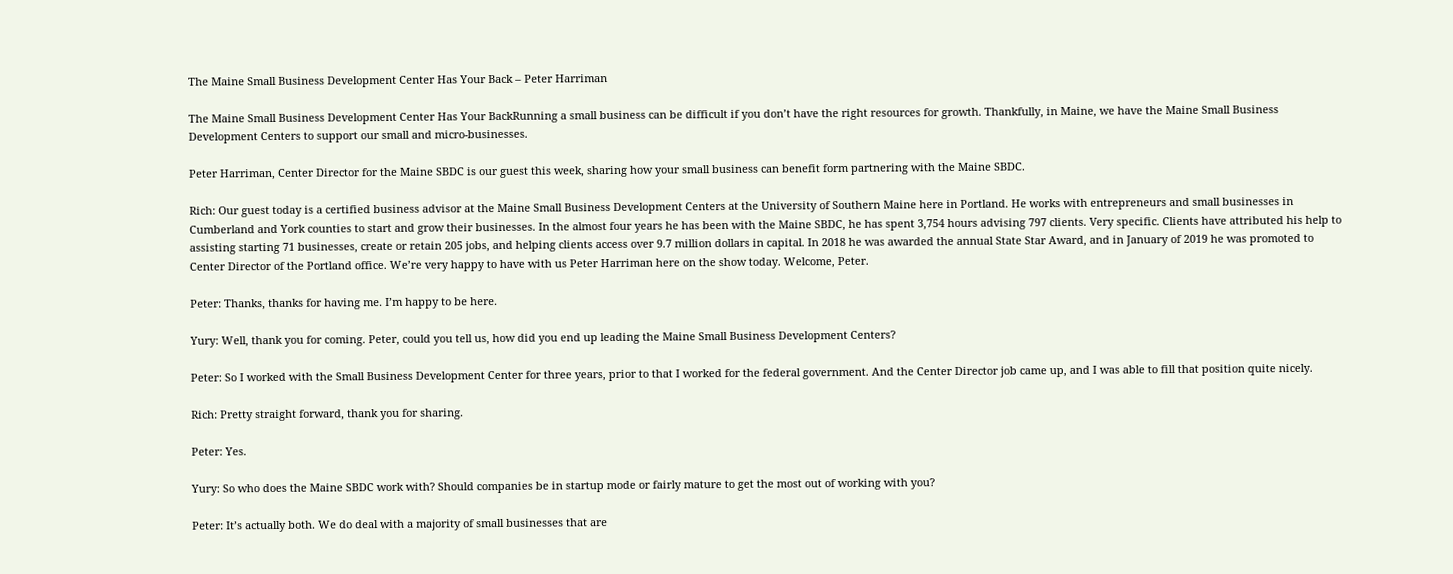The Maine Small Business Development Center Has Your Back – Peter Harriman

The Maine Small Business Development Center Has Your BackRunning a small business can be difficult if you don’t have the right resources for growth. Thankfully, in Maine, we have the Maine Small Business Development Centers to support our small and micro-businesses.

Peter Harriman, Center Director for the Maine SBDC is our guest this week, sharing how your small business can benefit form partnering with the Maine SBDC.

Rich: Our guest today is a certified business advisor at the Maine Small Business Development Centers at the University of Southern Maine here in Portland. He works with entrepreneurs and small businesses in Cumberland and York counties to start and grow their businesses. In the almost four years he has been with the Maine SBDC, he has spent 3,754 hours advising 797 clients. Very specific. Clients have attributed his help to assisting starting 71 businesses, create or retain 205 jobs, and helping clients access over 9.7 million dollars in capital. In 2018 he was awarded the annual State Star Award, and in January of 2019 he was promoted to Center Director of the Portland office. We’re very happy to have with us Peter Harriman here on the show today. Welcome, Peter.

Peter: Thanks, thanks for having me. I’m happy to be here.

Yury: Well, thank you for coming. Peter, could you tell us, how did you end up leading the Maine Small Business Development Centers?

Peter: So I worked with the Small Business Development Center for three years, prior to that I worked for the federal government. And the Center Director job came up, and I was able to fill that position quite nicely.

Rich: Pretty straight forward, thank you for sharing.

Peter: Yes.

Yury: So who does the Maine SBDC work with? Should companies be in startup mode or fairly mature to get the most out of working with you?

Peter: It’s actually both. We do deal with a majority of small businesses that are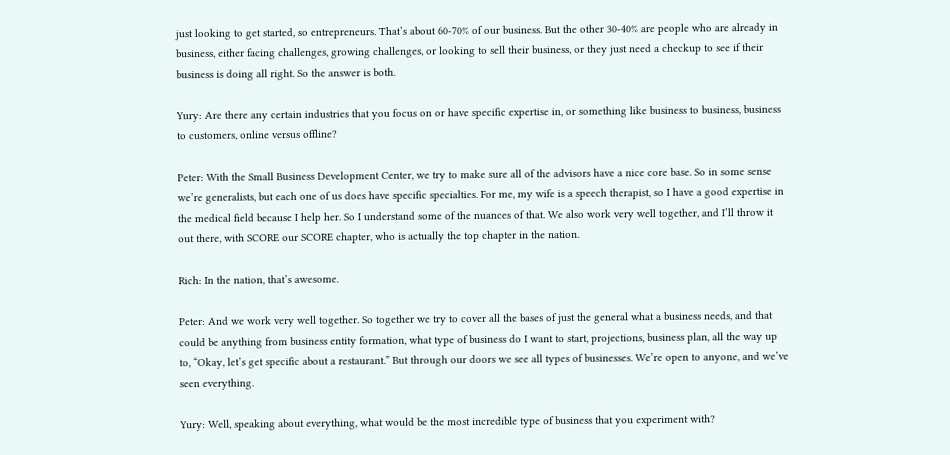just looking to get started, so entrepreneurs. That’s about 60-70% of our business. But the other 30-40% are people who are already in business, either facing challenges, growing challenges, or looking to sell their business, or they just need a checkup to see if their business is doing all right. So the answer is both.

Yury: Are there any certain industries that you focus on or have specific expertise in, or something like business to business, business to customers, online versus offline?

Peter: With the Small Business Development Center, we try to make sure all of the advisors have a nice core base. So in some sense we’re generalists, but each one of us does have specific specialties. For me, my wife is a speech therapist, so I have a good expertise in the medical field because I help her. So I understand some of the nuances of that. We also work very well together, and I’ll throw it out there, with SCORE our SCORE chapter, who is actually the top chapter in the nation.

Rich: In the nation, that’s awesome.

Peter: And we work very well together. So together we try to cover all the bases of just the general what a business needs, and that could be anything from business entity formation, what type of business do I want to start, projections, business plan, all the way up to, “Okay, let’s get specific about a restaurant.” But through our doors we see all types of businesses. We’re open to anyone, and we’ve seen everything.

Yury: Well, speaking about everything, what would be the most incredible type of business that you experiment with?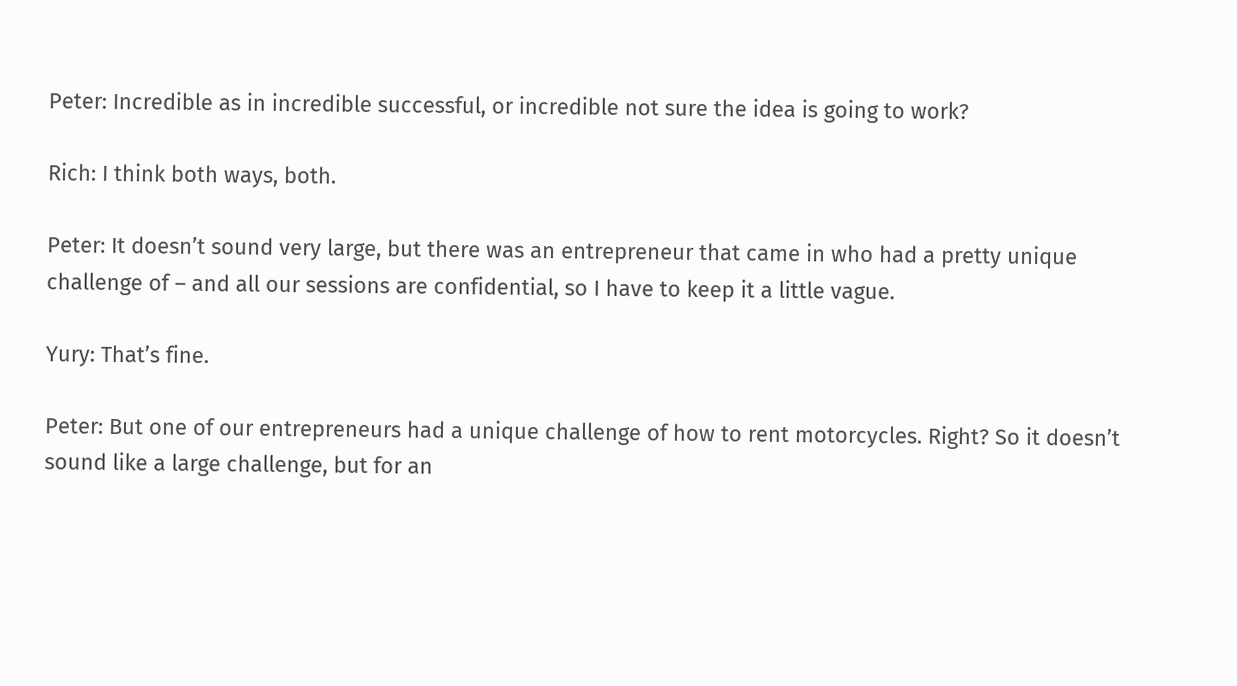Peter: Incredible as in incredible successful, or incredible not sure the idea is going to work?

Rich: I think both ways, both.

Peter: It doesn’t sound very large, but there was an entrepreneur that came in who had a pretty unique challenge of – and all our sessions are confidential, so I have to keep it a little vague.

Yury: That’s fine.

Peter: But one of our entrepreneurs had a unique challenge of how to rent motorcycles. Right? So it doesn’t sound like a large challenge, but for an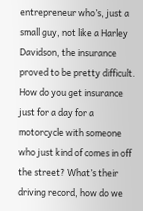entrepreneur who’s, just a small guy, not like a Harley Davidson, the insurance proved to be pretty difficult. How do you get insurance just for a day for a motorcycle with someone who just kind of comes in off the street? What’s their driving record, how do we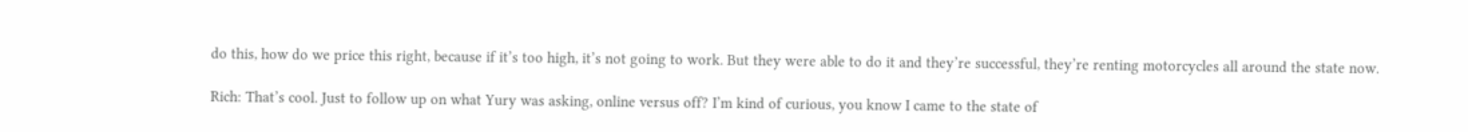do this, how do we price this right, because if it’s too high, it’s not going to work. But they were able to do it and they’re successful, they’re renting motorcycles all around the state now.

Rich: That’s cool. Just to follow up on what Yury was asking, online versus off? I’m kind of curious, you know I came to the state of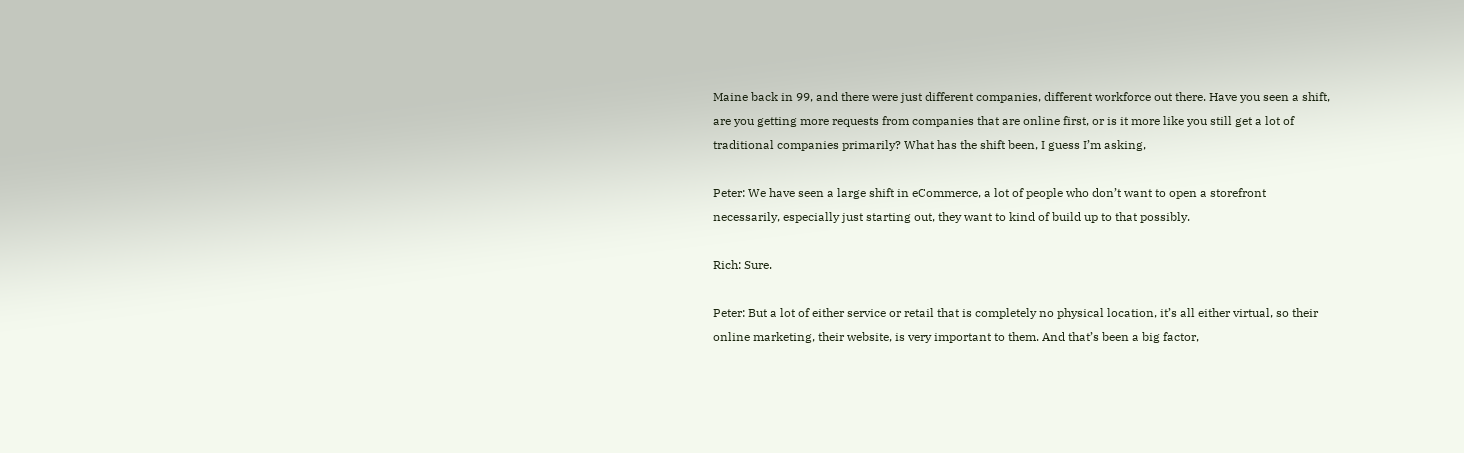Maine back in 99, and there were just different companies, different workforce out there. Have you seen a shift, are you getting more requests from companies that are online first, or is it more like you still get a lot of traditional companies primarily? What has the shift been, I guess I’m asking,

Peter: We have seen a large shift in eCommerce, a lot of people who don’t want to open a storefront necessarily, especially just starting out, they want to kind of build up to that possibly.

Rich: Sure.

Peter: But a lot of either service or retail that is completely no physical location, it’s all either virtual, so their online marketing, their website, is very important to them. And that’s been a big factor,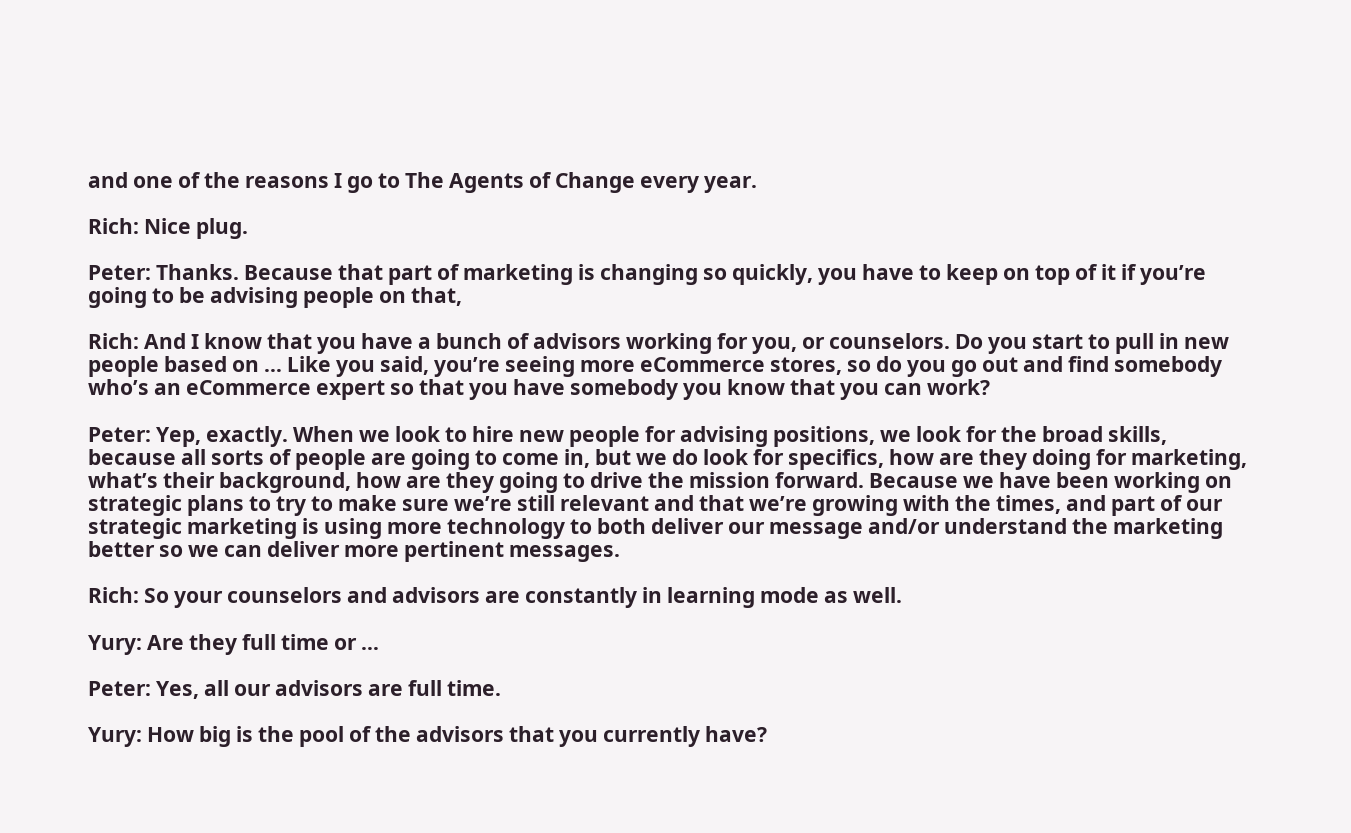and one of the reasons I go to The Agents of Change every year.

Rich: Nice plug.

Peter: Thanks. Because that part of marketing is changing so quickly, you have to keep on top of it if you’re going to be advising people on that,

Rich: And I know that you have a bunch of advisors working for you, or counselors. Do you start to pull in new people based on … Like you said, you’re seeing more eCommerce stores, so do you go out and find somebody who’s an eCommerce expert so that you have somebody you know that you can work?

Peter: Yep, exactly. When we look to hire new people for advising positions, we look for the broad skills, because all sorts of people are going to come in, but we do look for specifics, how are they doing for marketing, what’s their background, how are they going to drive the mission forward. Because we have been working on strategic plans to try to make sure we’re still relevant and that we’re growing with the times, and part of our strategic marketing is using more technology to both deliver our message and/or understand the marketing better so we can deliver more pertinent messages.

Rich: So your counselors and advisors are constantly in learning mode as well.

Yury: Are they full time or …

Peter: Yes, all our advisors are full time.

Yury: How big is the pool of the advisors that you currently have?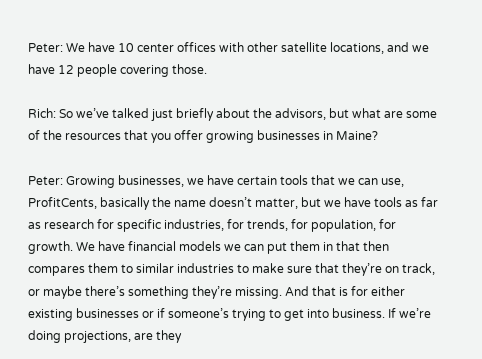Peter: We have 10 center offices with other satellite locations, and we have 12 people covering those.

Rich: So we’ve talked just briefly about the advisors, but what are some of the resources that you offer growing businesses in Maine?

Peter: Growing businesses, we have certain tools that we can use, ProfitCents, basically the name doesn’t matter, but we have tools as far as research for specific industries, for trends, for population, for growth. We have financial models we can put them in that then compares them to similar industries to make sure that they’re on track, or maybe there’s something they’re missing. And that is for either existing businesses or if someone’s trying to get into business. If we’re doing projections, are they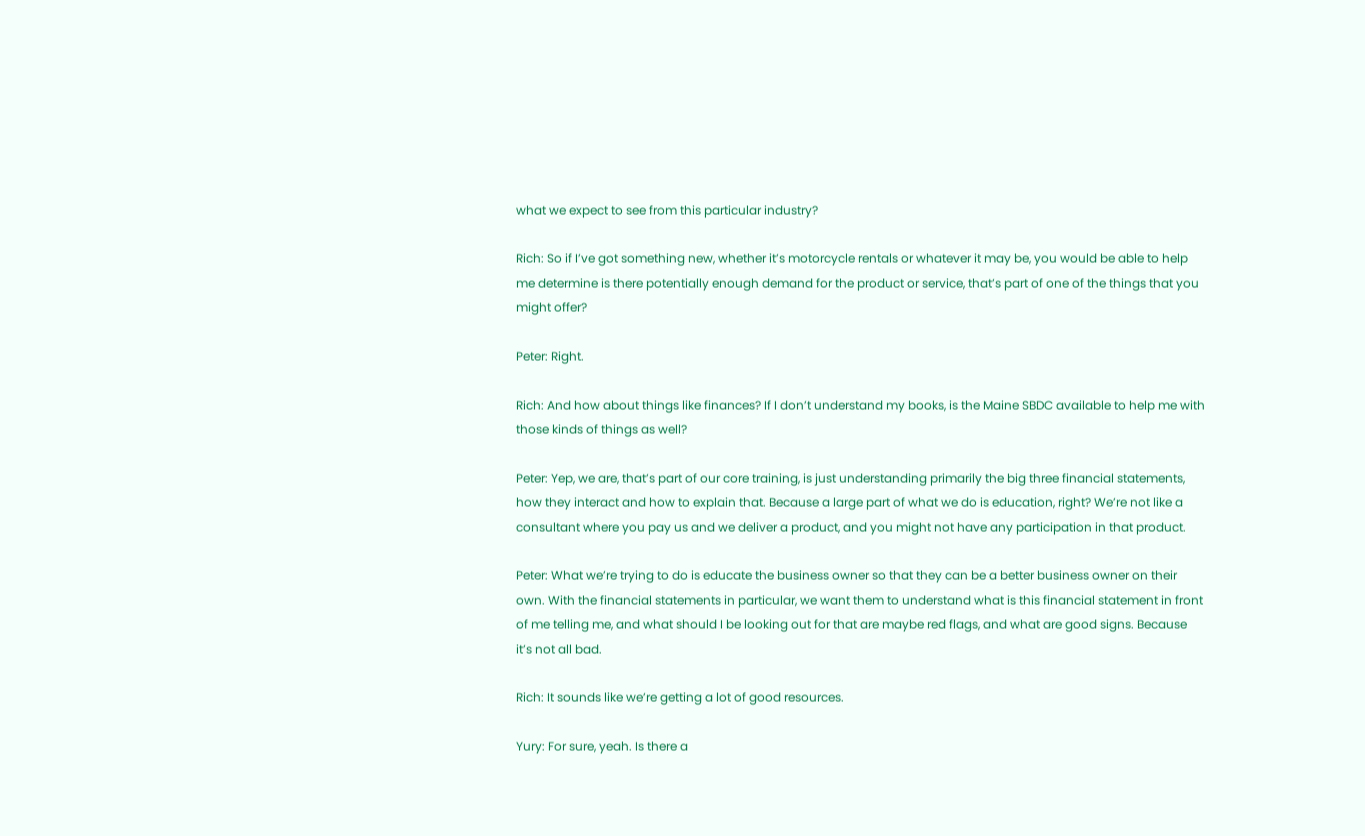what we expect to see from this particular industry?

Rich: So if I’ve got something new, whether it’s motorcycle rentals or whatever it may be, you would be able to help me determine is there potentially enough demand for the product or service, that’s part of one of the things that you might offer?

Peter: Right.

Rich: And how about things like finances? If I don’t understand my books, is the Maine SBDC available to help me with those kinds of things as well?

Peter: Yep, we are, that’s part of our core training, is just understanding primarily the big three financial statements, how they interact and how to explain that. Because a large part of what we do is education, right? We’re not like a consultant where you pay us and we deliver a product, and you might not have any participation in that product.

Peter: What we’re trying to do is educate the business owner so that they can be a better business owner on their own. With the financial statements in particular, we want them to understand what is this financial statement in front of me telling me, and what should I be looking out for that are maybe red flags, and what are good signs. Because it’s not all bad.

Rich: It sounds like we’re getting a lot of good resources.

Yury: For sure, yeah. Is there a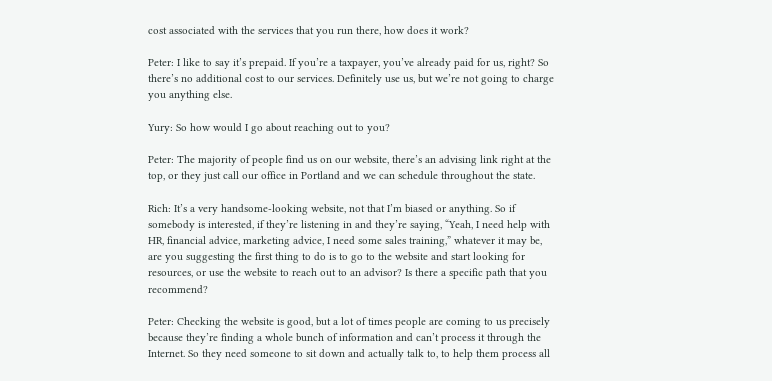cost associated with the services that you run there, how does it work?

Peter: I like to say it’s prepaid. If you’re a taxpayer, you’ve already paid for us, right? So there’s no additional cost to our services. Definitely use us, but we’re not going to charge you anything else.

Yury: So how would I go about reaching out to you?

Peter: The majority of people find us on our website, there’s an advising link right at the top, or they just call our office in Portland and we can schedule throughout the state.

Rich: It’s a very handsome-looking website, not that I’m biased or anything. So if somebody is interested, if they’re listening in and they’re saying, “Yeah, I need help with HR, financial advice, marketing advice, I need some sales training,” whatever it may be, are you suggesting the first thing to do is to go to the website and start looking for resources, or use the website to reach out to an advisor? Is there a specific path that you recommend?

Peter: Checking the website is good, but a lot of times people are coming to us precisely because they’re finding a whole bunch of information and can’t process it through the Internet. So they need someone to sit down and actually talk to, to help them process all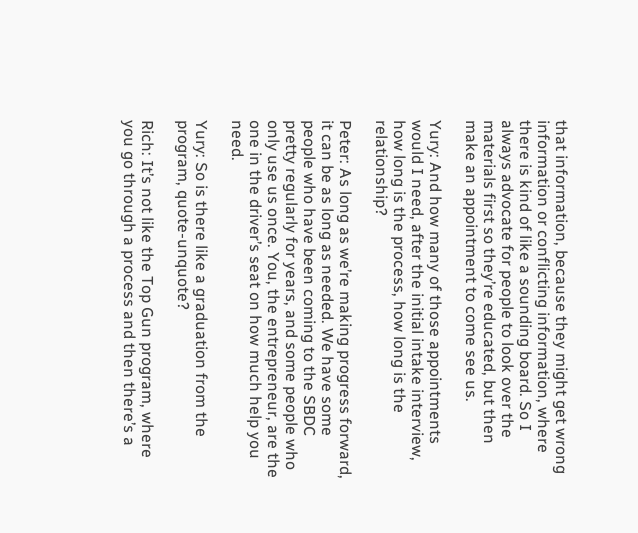that information, because they might get wrong information or conflicting information, where there is kind of like a sounding board. So I always advocate for people to look over the materials first so they’re educated, but then make an appointment to come see us.

Yury: And how many of those appointments would I need, after the initial intake interview, how long is the process, how long is the relationship?

Peter: As long as we’re making progress forward, it can be as long as needed. We have some people who have been coming to the SBDC pretty regularly for years, and some people who only use us once. You, the entrepreneur, are the one in the driver’s seat on how much help you need.

Yury: So is there like a graduation from the program, quote-unquote?

Rich: It’s not like the Top Gun program, where you go through a process and then there’s a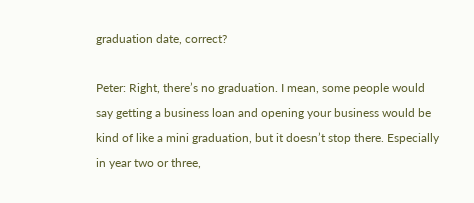graduation date, correct?

Peter: Right, there’s no graduation. I mean, some people would say getting a business loan and opening your business would be kind of like a mini graduation, but it doesn’t stop there. Especially in year two or three,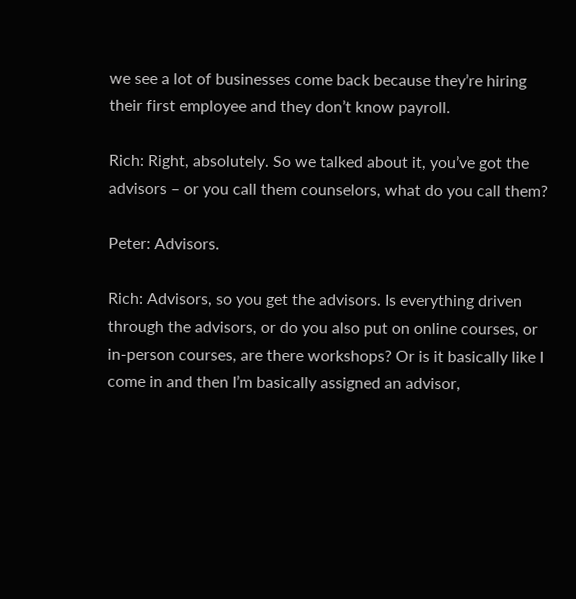we see a lot of businesses come back because they’re hiring their first employee and they don’t know payroll.

Rich: Right, absolutely. So we talked about it, you’ve got the advisors – or you call them counselors, what do you call them?

Peter: Advisors.

Rich: Advisors, so you get the advisors. Is everything driven through the advisors, or do you also put on online courses, or in-person courses, are there workshops? Or is it basically like I come in and then I’m basically assigned an advisor,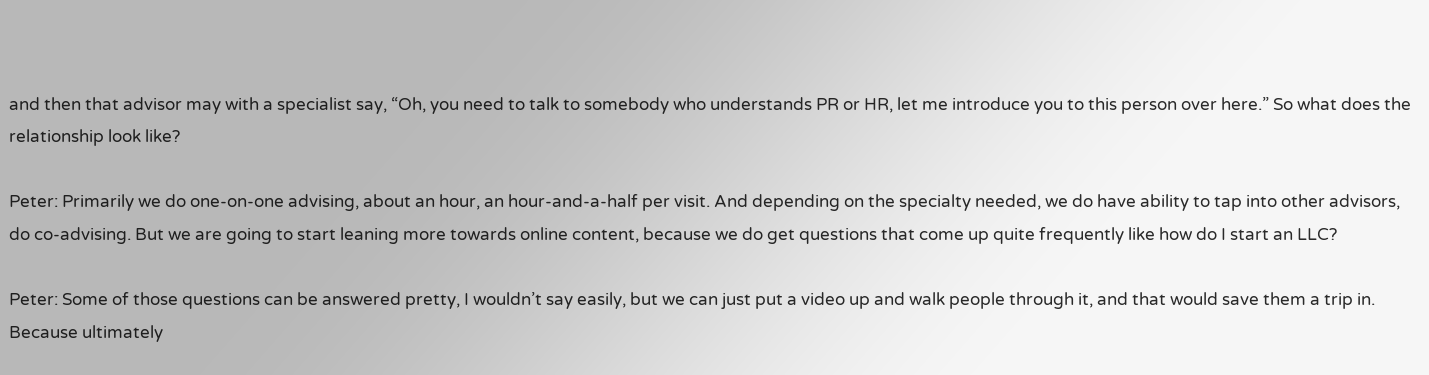and then that advisor may with a specialist say, “Oh, you need to talk to somebody who understands PR or HR, let me introduce you to this person over here.” So what does the relationship look like?

Peter: Primarily we do one-on-one advising, about an hour, an hour-and-a-half per visit. And depending on the specialty needed, we do have ability to tap into other advisors, do co-advising. But we are going to start leaning more towards online content, because we do get questions that come up quite frequently like how do I start an LLC?

Peter: Some of those questions can be answered pretty, I wouldn’t say easily, but we can just put a video up and walk people through it, and that would save them a trip in. Because ultimately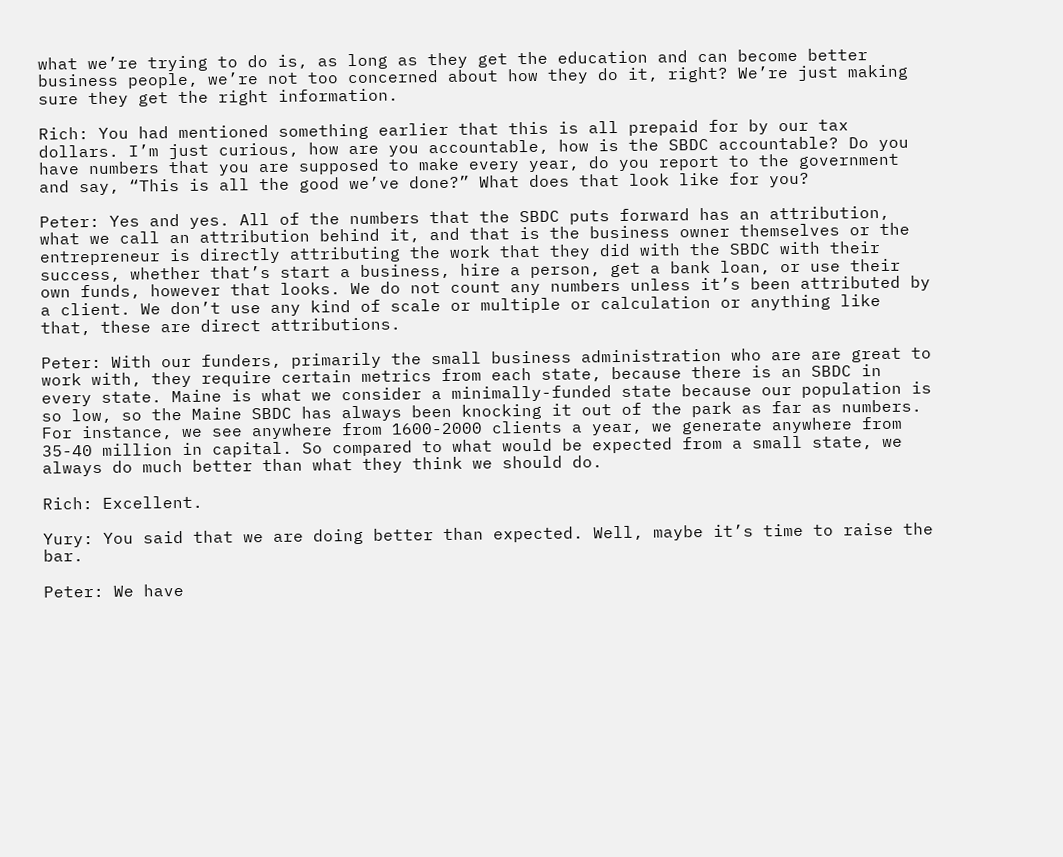what we’re trying to do is, as long as they get the education and can become better business people, we’re not too concerned about how they do it, right? We’re just making sure they get the right information.

Rich: You had mentioned something earlier that this is all prepaid for by our tax dollars. I’m just curious, how are you accountable, how is the SBDC accountable? Do you have numbers that you are supposed to make every year, do you report to the government and say, “This is all the good we’ve done?” What does that look like for you?

Peter: Yes and yes. All of the numbers that the SBDC puts forward has an attribution, what we call an attribution behind it, and that is the business owner themselves or the entrepreneur is directly attributing the work that they did with the SBDC with their success, whether that’s start a business, hire a person, get a bank loan, or use their own funds, however that looks. We do not count any numbers unless it’s been attributed by a client. We don’t use any kind of scale or multiple or calculation or anything like that, these are direct attributions.

Peter: With our funders, primarily the small business administration who are are great to work with, they require certain metrics from each state, because there is an SBDC in every state. Maine is what we consider a minimally-funded state because our population is so low, so the Maine SBDC has always been knocking it out of the park as far as numbers. For instance, we see anywhere from 1600-2000 clients a year, we generate anywhere from 35-40 million in capital. So compared to what would be expected from a small state, we always do much better than what they think we should do.

Rich: Excellent.

Yury: You said that we are doing better than expected. Well, maybe it’s time to raise the bar.

Peter: We have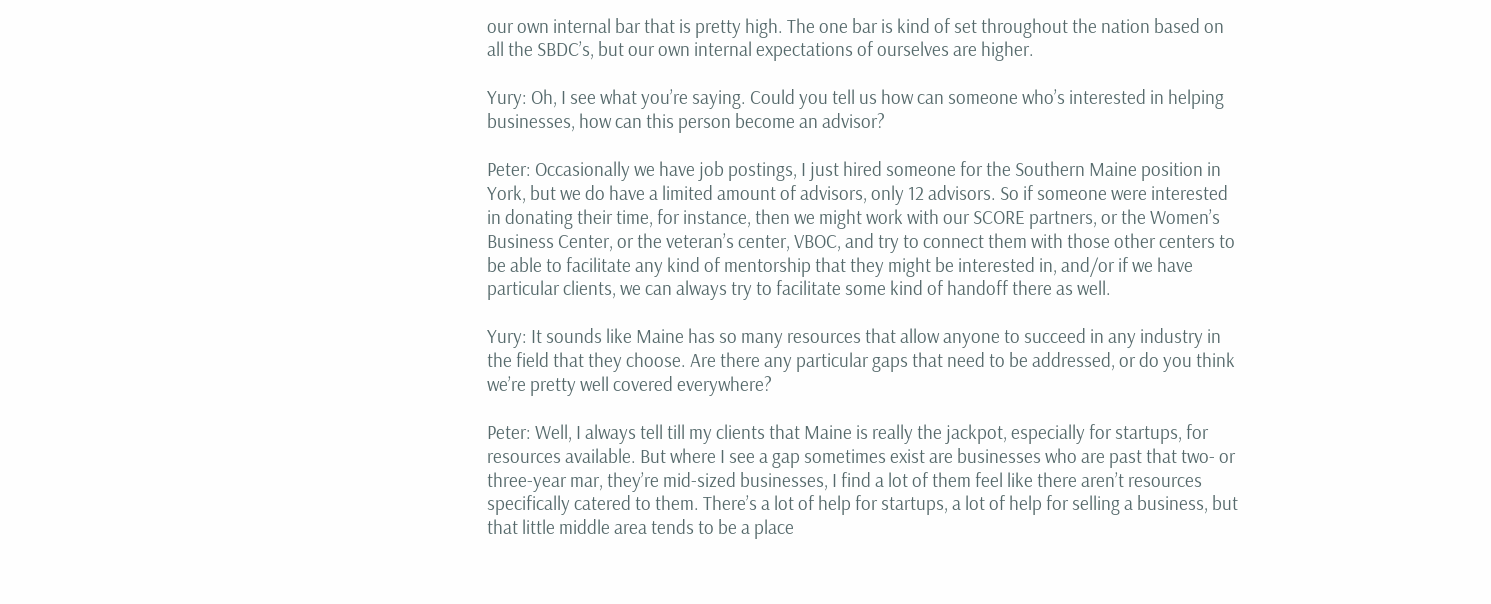our own internal bar that is pretty high. The one bar is kind of set throughout the nation based on all the SBDC’s, but our own internal expectations of ourselves are higher.

Yury: Oh, I see what you’re saying. Could you tell us how can someone who’s interested in helping businesses, how can this person become an advisor?

Peter: Occasionally we have job postings, I just hired someone for the Southern Maine position in York, but we do have a limited amount of advisors, only 12 advisors. So if someone were interested in donating their time, for instance, then we might work with our SCORE partners, or the Women’s Business Center, or the veteran’s center, VBOC, and try to connect them with those other centers to be able to facilitate any kind of mentorship that they might be interested in, and/or if we have particular clients, we can always try to facilitate some kind of handoff there as well.

Yury: It sounds like Maine has so many resources that allow anyone to succeed in any industry in the field that they choose. Are there any particular gaps that need to be addressed, or do you think we’re pretty well covered everywhere?

Peter: Well, I always tell till my clients that Maine is really the jackpot, especially for startups, for resources available. But where I see a gap sometimes exist are businesses who are past that two- or three-year mar, they’re mid-sized businesses, I find a lot of them feel like there aren’t resources specifically catered to them. There’s a lot of help for startups, a lot of help for selling a business, but that little middle area tends to be a place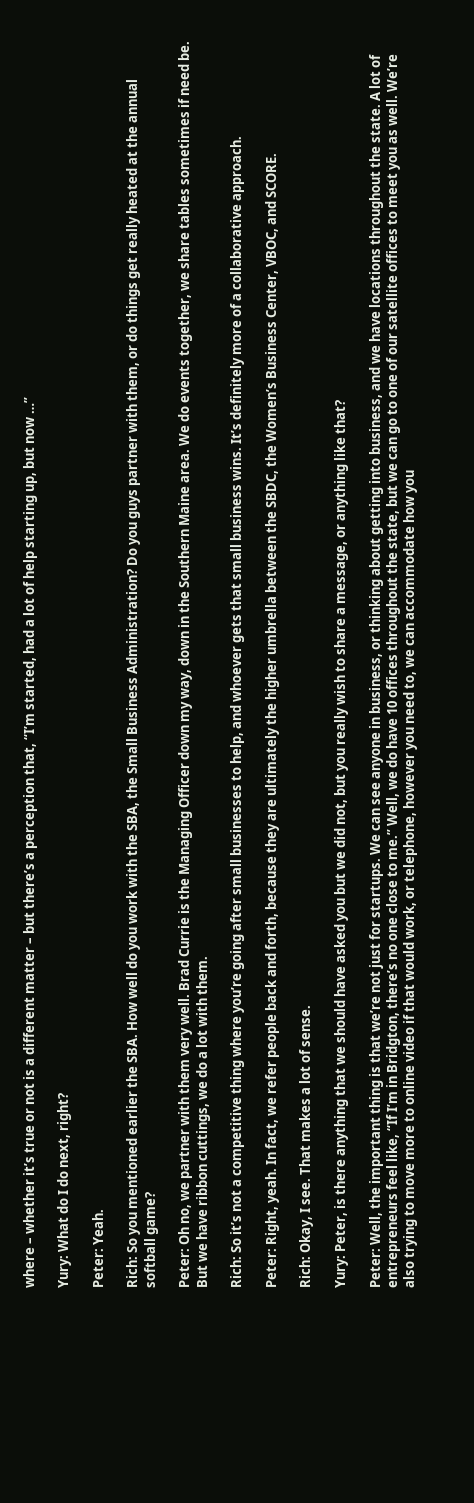where – whether it’s true or not is a different matter – but there’s a perception that, “I’m started, had a lot of help starting up, but now …”

Yury: What do I do next, right?

Peter: Yeah.

Rich: So you mentioned earlier the SBA. How well do you work with the SBA, the Small Business Administration? Do you guys partner with them, or do things get really heated at the annual softball game?

Peter: Oh no, we partner with them very well. Brad Currie is the Managing Officer down my way, down in the Southern Maine area. We do events together, we share tables sometimes if need be. But we have ribbon cuttings, we do a lot with them.

Rich: So it’s not a competitive thing where you’re going after small businesses to help, and whoever gets that small business wins. It’s definitely more of a collaborative approach.

Peter: Right, yeah. In fact, we refer people back and forth, because they are ultimately the higher umbrella between the SBDC, the Women’s Business Center, VBOC, and SCORE.

Rich: Okay, I see. That makes a lot of sense.

Yury: Peter, is there anything that we should have asked you but we did not, but you really wish to share a message, or anything like that?

Peter: Well, the important thing is that we’re not just for startups. We can see anyone in business, or thinking about getting into business, and we have locations throughout the state. A lot of entrepreneurs feel like, “If I’m in Bridgton, there’s no one close to me.” Well, we do have 10 offices throughout the state, but we can go to one of our satellite offices to meet you as well. We’re also trying to move more to online video if that would work, or telephone, however you need to, we can accommodate how you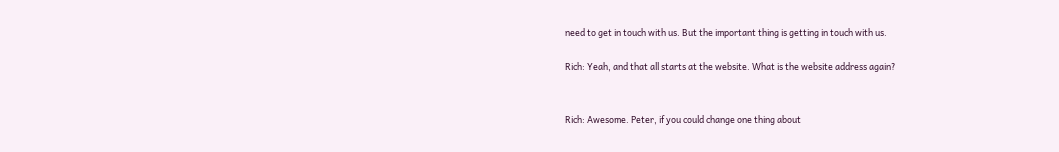need to get in touch with us. But the important thing is getting in touch with us.

Rich: Yeah, and that all starts at the website. What is the website address again?


Rich: Awesome. Peter, if you could change one thing about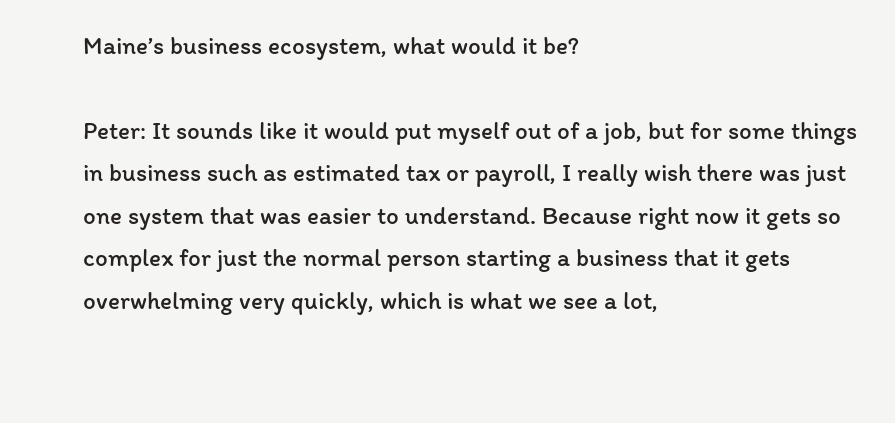Maine’s business ecosystem, what would it be?

Peter: It sounds like it would put myself out of a job, but for some things in business such as estimated tax or payroll, I really wish there was just one system that was easier to understand. Because right now it gets so complex for just the normal person starting a business that it gets overwhelming very quickly, which is what we see a lot,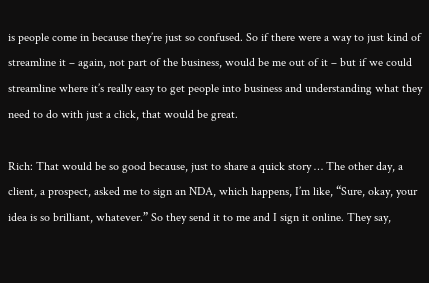is people come in because they’re just so confused. So if there were a way to just kind of streamline it – again, not part of the business, would be me out of it – but if we could streamline where it’s really easy to get people into business and understanding what they need to do with just a click, that would be great.

Rich: That would be so good because, just to share a quick story … The other day, a client, a prospect, asked me to sign an NDA, which happens, I’m like, “Sure, okay, your idea is so brilliant, whatever.” So they send it to me and I sign it online. They say,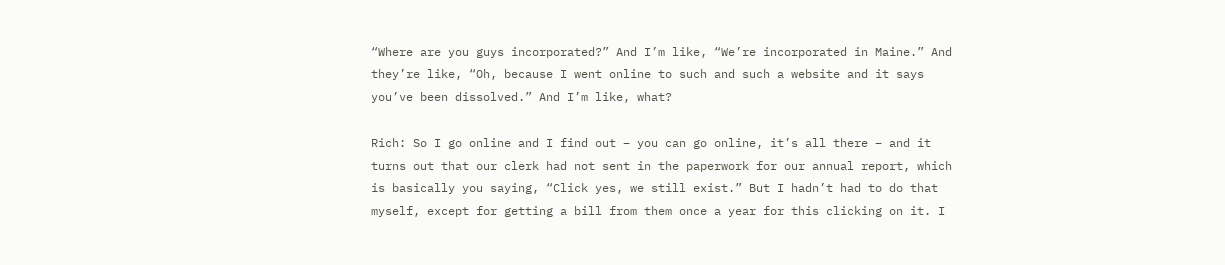“Where are you guys incorporated?” And I’m like, “We’re incorporated in Maine.” And they’re like, “Oh, because I went online to such and such a website and it says you’ve been dissolved.” And I’m like, what?

Rich: So I go online and I find out – you can go online, it’s all there – and it turns out that our clerk had not sent in the paperwork for our annual report, which is basically you saying, “Click yes, we still exist.” But I hadn’t had to do that myself, except for getting a bill from them once a year for this clicking on it. I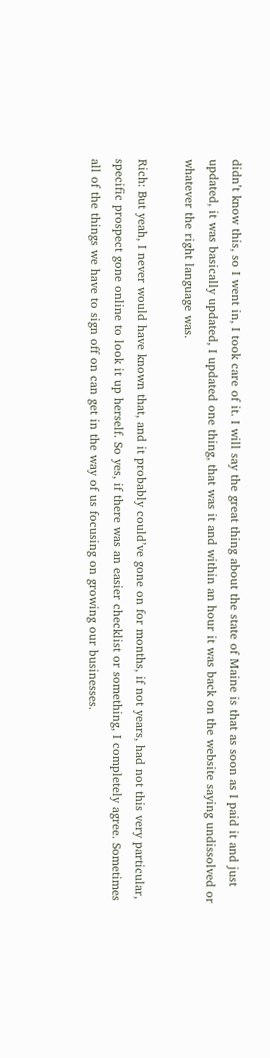didn’t know this, so I went in, I took care of it. I will say the great thing about the state of Maine is that as soon as I paid it and just updated, it was basically updated, I updated one thing, that was it and within an hour it was back on the website saying undissolved or whatever the right language was.

Rich: But yeah, I never would have known that, and it probably could’ve gone on for months, if not years, had not this very particular, specific prospect gone online to look it up herself. So yes, if there was an easier checklist or something, I completely agree. Sometimes all of the things we have to sign off on can get in the way of us focusing on growing our businesses.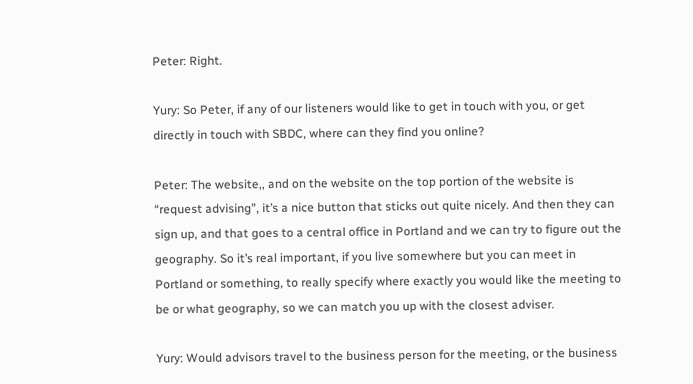Peter: Right.

Yury: So Peter, if any of our listeners would like to get in touch with you, or get directly in touch with SBDC, where can they find you online?

Peter: The website,, and on the website on the top portion of the website is “request advising”, it’s a nice button that sticks out quite nicely. And then they can sign up, and that goes to a central office in Portland and we can try to figure out the geography. So it’s real important, if you live somewhere but you can meet in Portland or something, to really specify where exactly you would like the meeting to be or what geography, so we can match you up with the closest adviser.

Yury: Would advisors travel to the business person for the meeting, or the business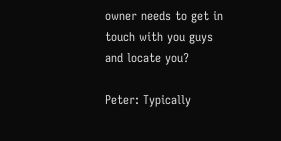owner needs to get in touch with you guys and locate you?

Peter: Typically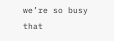we’re so busy that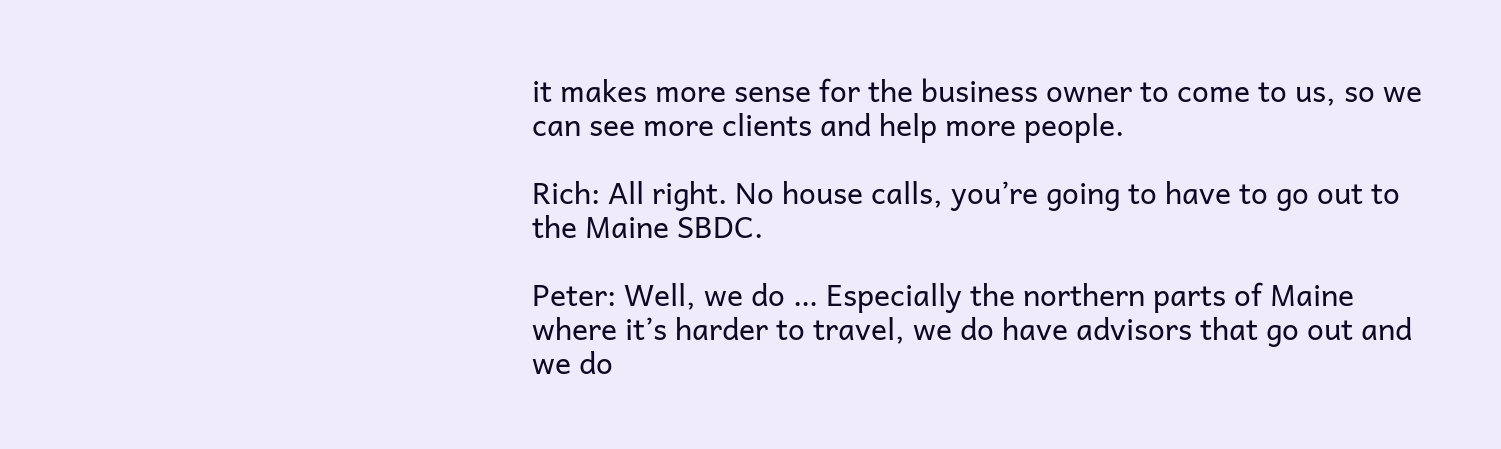it makes more sense for the business owner to come to us, so we can see more clients and help more people.

Rich: All right. No house calls, you’re going to have to go out to the Maine SBDC.

Peter: Well, we do … Especially the northern parts of Maine where it’s harder to travel, we do have advisors that go out and we do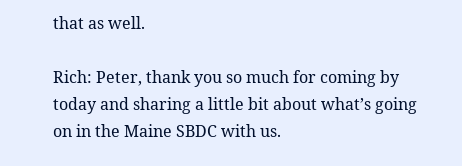that as well.

Rich: Peter, thank you so much for coming by today and sharing a little bit about what’s going on in the Maine SBDC with us.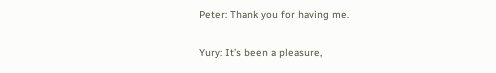Peter: Thank you for having me.

Yury: It’s been a pleasure,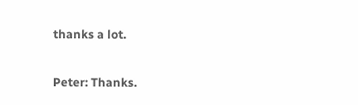thanks a lot.

Peter: Thanks.